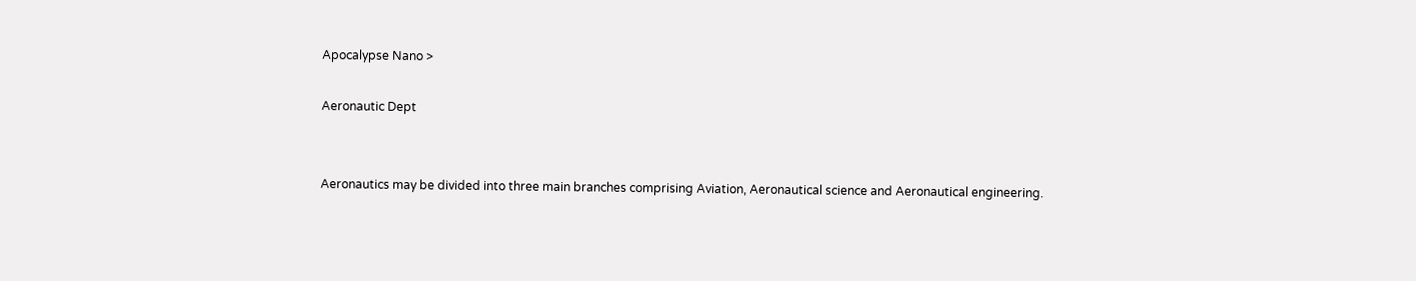Apocalypse Nano >

Aeronautic Dept


Aeronautics may be divided into three main branches comprising Aviation, Aeronautical science and Aeronautical engineering.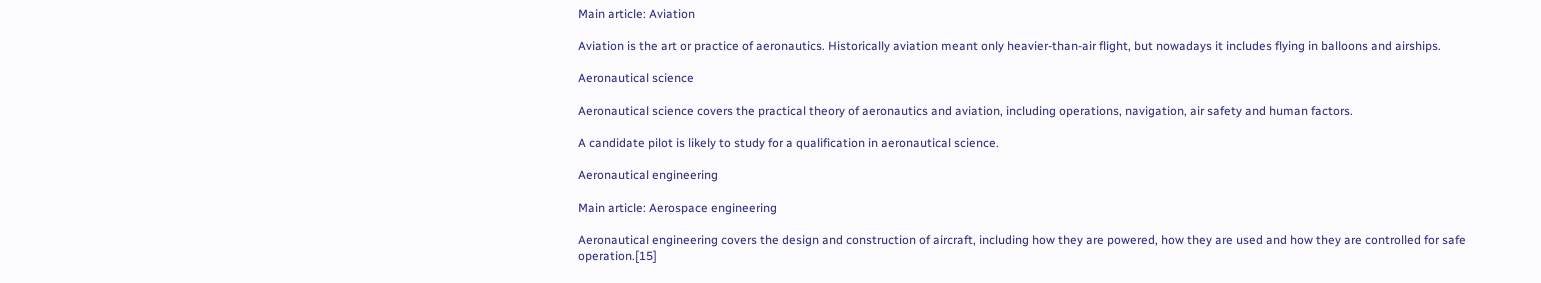Main article: Aviation

Aviation is the art or practice of aeronautics. Historically aviation meant only heavier-than-air flight, but nowadays it includes flying in balloons and airships.

Aeronautical science

Aeronautical science covers the practical theory of aeronautics and aviation, including operations, navigation, air safety and human factors.

A candidate pilot is likely to study for a qualification in aeronautical science.

Aeronautical engineering

Main article: Aerospace engineering

Aeronautical engineering covers the design and construction of aircraft, including how they are powered, how they are used and how they are controlled for safe operation.[15]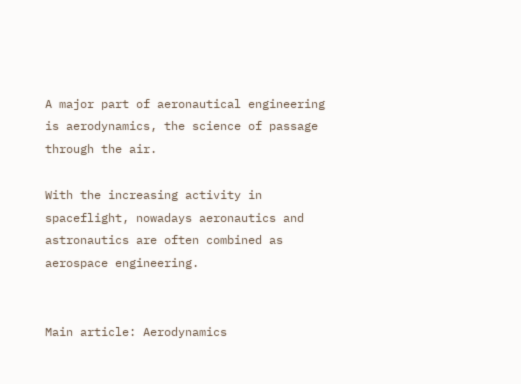A major part of aeronautical engineering is aerodynamics, the science of passage through the air.

With the increasing activity in spaceflight, nowadays aeronautics and astronautics are often combined as aerospace engineering.


Main article: Aerodynamics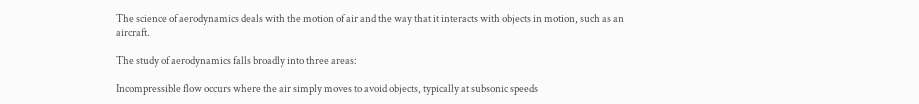The science of aerodynamics deals with the motion of air and the way that it interacts with objects in motion, such as an aircraft.

The study of aerodynamics falls broadly into three areas:

Incompressible flow occurs where the air simply moves to avoid objects, typically at subsonic speeds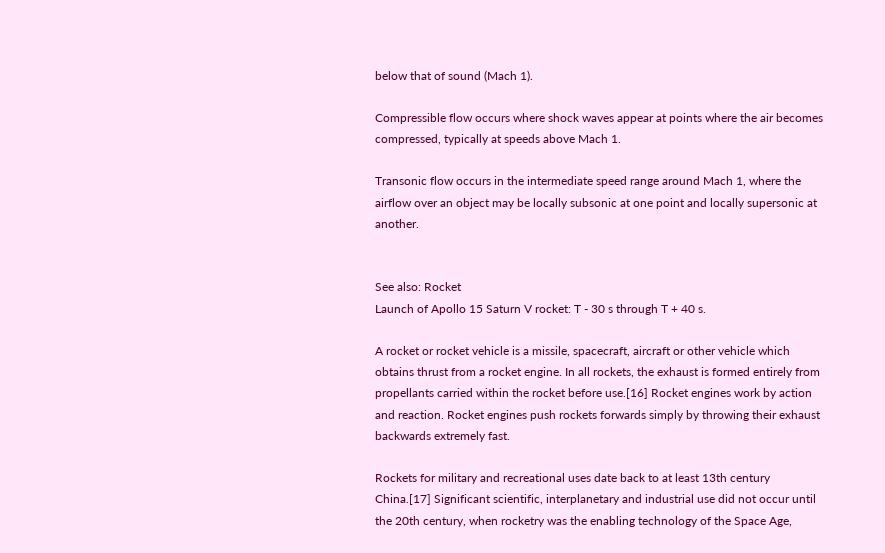below that of sound (Mach 1).

Compressible flow occurs where shock waves appear at points where the air becomes compressed, typically at speeds above Mach 1.

Transonic flow occurs in the intermediate speed range around Mach 1, where the airflow over an object may be locally subsonic at one point and locally supersonic at another.


See also: Rocket
Launch of Apollo 15 Saturn V rocket: T - 30 s through T + 40 s.

A rocket or rocket vehicle is a missile, spacecraft, aircraft or other vehicle which obtains thrust from a rocket engine. In all rockets, the exhaust is formed entirely from propellants carried within the rocket before use.[16] Rocket engines work by action and reaction. Rocket engines push rockets forwards simply by throwing their exhaust backwards extremely fast.

Rockets for military and recreational uses date back to at least 13th century China.[17] Significant scientific, interplanetary and industrial use did not occur until the 20th century, when rocketry was the enabling technology of the Space Age,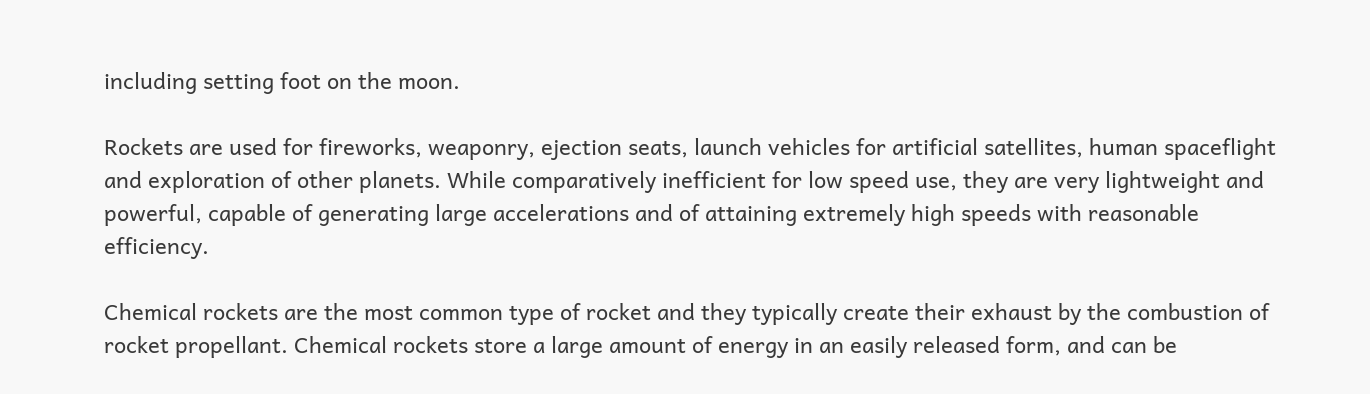including setting foot on the moon.

Rockets are used for fireworks, weaponry, ejection seats, launch vehicles for artificial satellites, human spaceflight and exploration of other planets. While comparatively inefficient for low speed use, they are very lightweight and powerful, capable of generating large accelerations and of attaining extremely high speeds with reasonable efficiency.

Chemical rockets are the most common type of rocket and they typically create their exhaust by the combustion of rocket propellant. Chemical rockets store a large amount of energy in an easily released form, and can be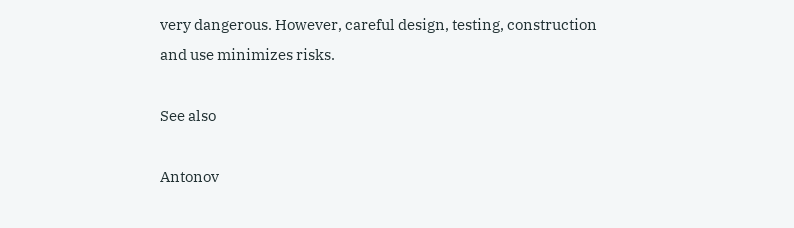very dangerous. However, careful design, testing, construction and use minimizes risks.

See also

Antonov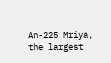An-225 Mriya, the largest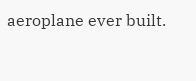aeroplane ever built.